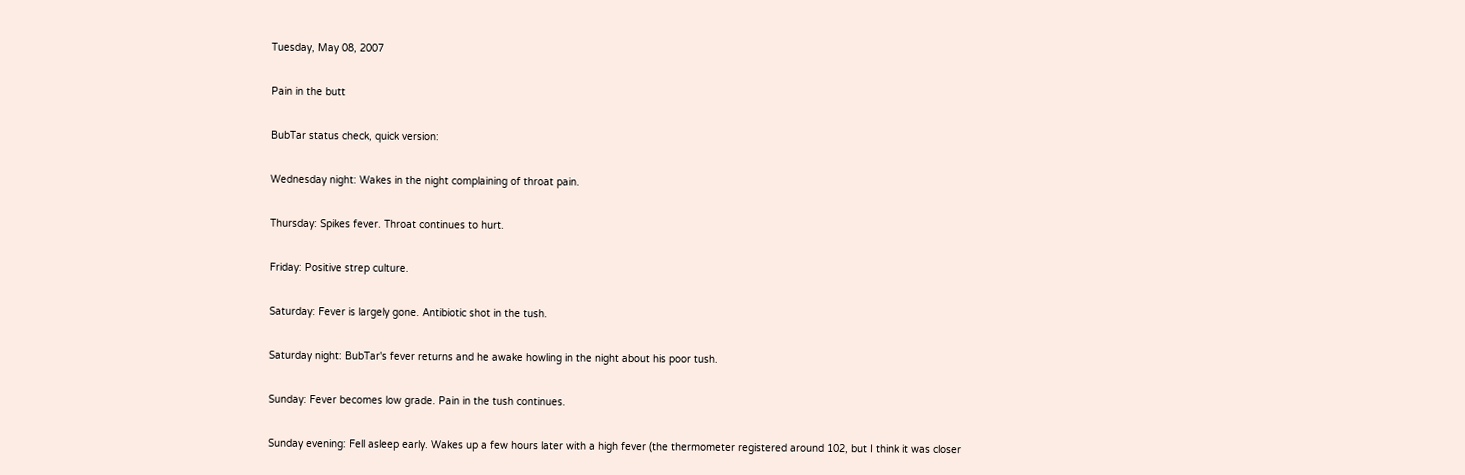Tuesday, May 08, 2007

Pain in the butt

BubTar status check, quick version:

Wednesday night: Wakes in the night complaining of throat pain.

Thursday: Spikes fever. Throat continues to hurt.

Friday: Positive strep culture.

Saturday: Fever is largely gone. Antibiotic shot in the tush.

Saturday night: BubTar's fever returns and he awake howling in the night about his poor tush.

Sunday: Fever becomes low grade. Pain in the tush continues.

Sunday evening: Fell asleep early. Wakes up a few hours later with a high fever (the thermometer registered around 102, but I think it was closer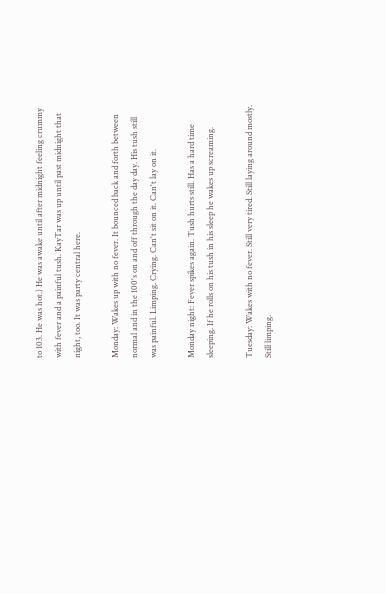to 103. He was hot.) He was awake until after midnight feeling crummy with fever and a painful tush. KayTar was up until past midnight that night, too. It was party central here.

Monday: Wakes up with no fever. It bounced back and forth between normal and in the 100's on and off through the day day. His tush still was painful. Limping. Crying. Can't sit on it. Can't lay on it.

Monday night: Fever spikes again. Tush hurts still. Has a hard time sleeping. If he rolls on his tush in his sleep he wakes up screaming.

Tuesday: Wakes with no fever. Still very tired. Still laying around mostly. Still limping.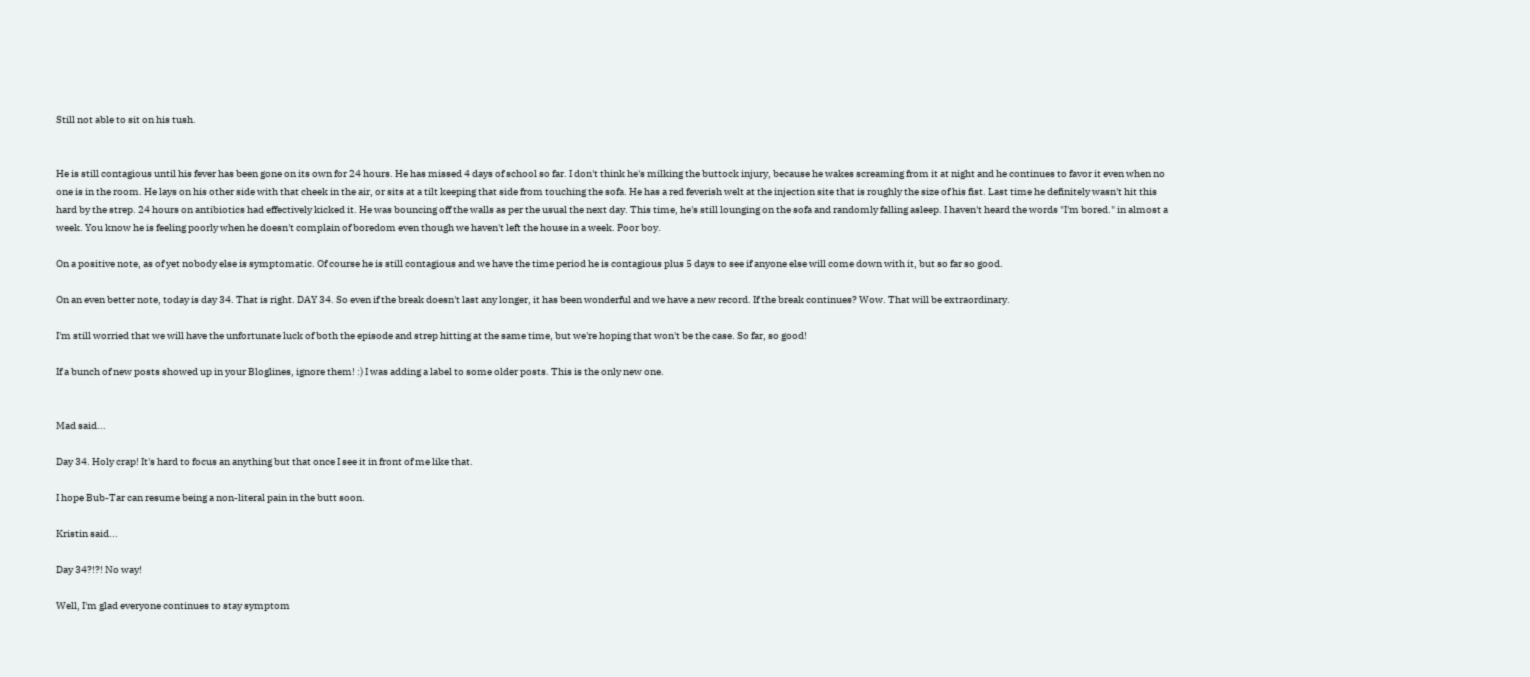Still not able to sit on his tush.


He is still contagious until his fever has been gone on its own for 24 hours. He has missed 4 days of school so far. I don't think he's milking the buttock injury, because he wakes screaming from it at night and he continues to favor it even when no one is in the room. He lays on his other side with that cheek in the air, or sits at a tilt keeping that side from touching the sofa. He has a red feverish welt at the injection site that is roughly the size of his fist. Last time he definitely wasn't hit this hard by the strep. 24 hours on antibiotics had effectively kicked it. He was bouncing off the walls as per the usual the next day. This time, he's still lounging on the sofa and randomly falling asleep. I haven't heard the words "I'm bored." in almost a week. You know he is feeling poorly when he doesn't complain of boredom even though we haven't left the house in a week. Poor boy.

On a positive note, as of yet nobody else is symptomatic. Of course he is still contagious and we have the time period he is contagious plus 5 days to see if anyone else will come down with it, but so far so good.

On an even better note, today is day 34. That is right. DAY 34. So even if the break doesn't last any longer, it has been wonderful and we have a new record. If the break continues? Wow. That will be extraordinary.

I'm still worried that we will have the unfortunate luck of both the episode and strep hitting at the same time, but we're hoping that won't be the case. So far, so good!

If a bunch of new posts showed up in your Bloglines, ignore them! :) I was adding a label to some older posts. This is the only new one.


Mad said...

Day 34. Holy crap! It's hard to focus an anything but that once I see it in front of me like that.

I hope Bub-Tar can resume being a non-literal pain in the butt soon.

Kristin said...

Day 34?!?! No way!

Well, I'm glad everyone continues to stay symptom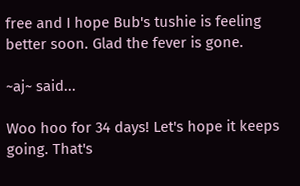free and I hope Bub's tushie is feeling better soon. Glad the fever is gone.

~aj~ said...

Woo hoo for 34 days! Let's hope it keeps going. That's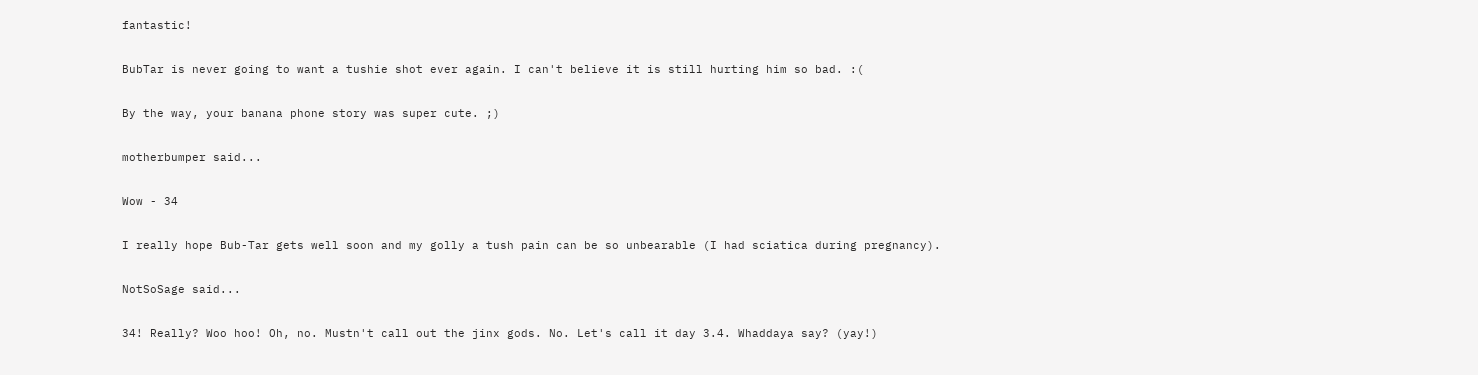fantastic!

BubTar is never going to want a tushie shot ever again. I can't believe it is still hurting him so bad. :(

By the way, your banana phone story was super cute. ;)

motherbumper said...

Wow - 34

I really hope Bub-Tar gets well soon and my golly a tush pain can be so unbearable (I had sciatica during pregnancy).

NotSoSage said...

34! Really? Woo hoo! Oh, no. Mustn't call out the jinx gods. No. Let's call it day 3.4. Whaddaya say? (yay!)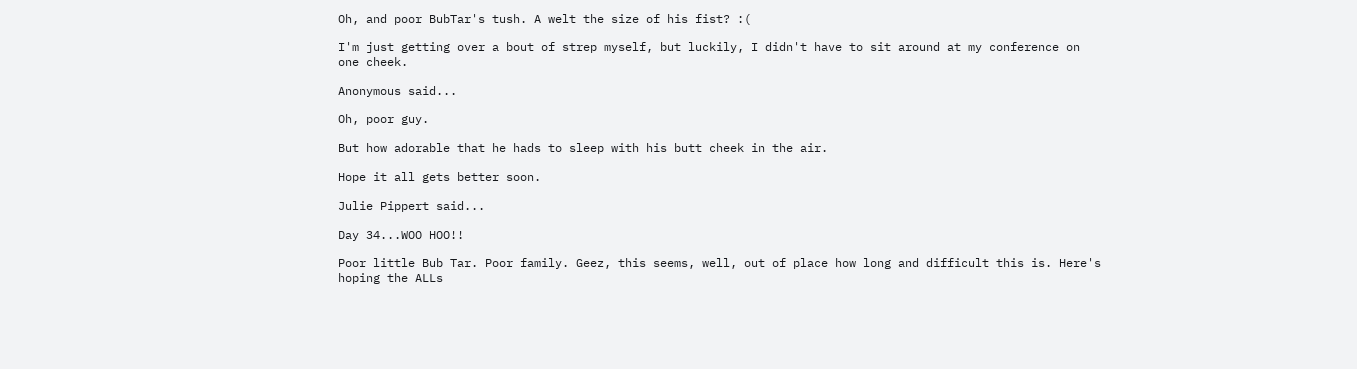Oh, and poor BubTar's tush. A welt the size of his fist? :(

I'm just getting over a bout of strep myself, but luckily, I didn't have to sit around at my conference on one cheek.

Anonymous said...

Oh, poor guy.

But how adorable that he hads to sleep with his butt cheek in the air.

Hope it all gets better soon.

Julie Pippert said...

Day 34...WOO HOO!!

Poor little Bub Tar. Poor family. Geez, this seems, well, out of place how long and difficult this is. Here's hoping the ALLs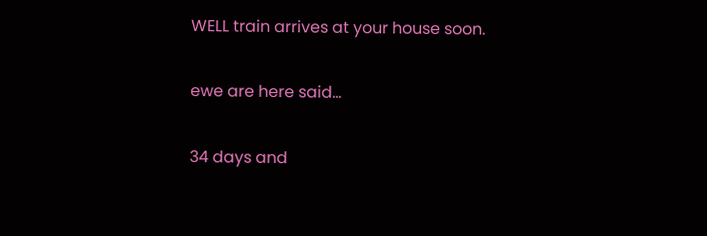WELL train arrives at your house soon.

ewe are here said...

34 days and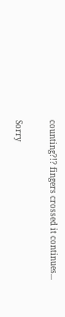counting?!? fingers crossed it continues...

Sorry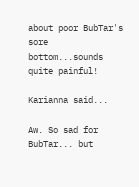about poor BubTar's sore bottom...sounds quite painful!

Karianna said...

Aw. So sad for BubTar... but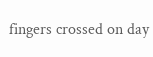fingers crossed on day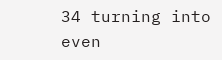34 turning into even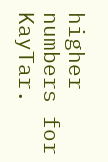higher numbers for KayTar.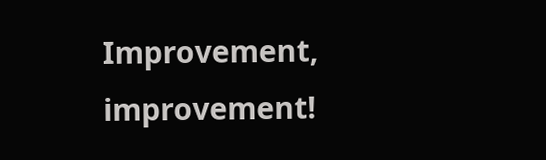Improvement, improvement!